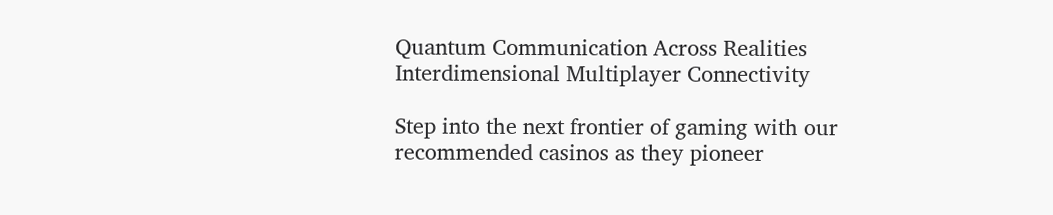Quantum Communication Across Realities
Interdimensional Multiplayer Connectivity

Step into the next frontier of gaming with our recommended casinos as they pioneer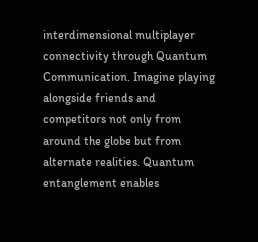interdimensional multiplayer connectivity through Quantum Communication. Imagine playing alongside friends and competitors not only from around the globe but from alternate realities. Quantum entanglement enables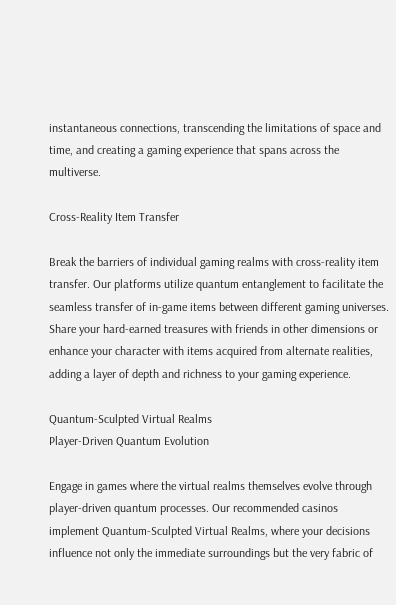instantaneous connections, transcending the limitations of space and time, and creating a gaming experience that spans across the multiverse.

Cross-Reality Item Transfer

Break the barriers of individual gaming realms with cross-reality item transfer. Our platforms utilize quantum entanglement to facilitate the seamless transfer of in-game items between different gaming universes. Share your hard-earned treasures with friends in other dimensions or enhance your character with items acquired from alternate realities, adding a layer of depth and richness to your gaming experience.

Quantum-Sculpted Virtual Realms
Player-Driven Quantum Evolution

Engage in games where the virtual realms themselves evolve through player-driven quantum processes. Our recommended casinos implement Quantum-Sculpted Virtual Realms, where your decisions influence not only the immediate surroundings but the very fabric of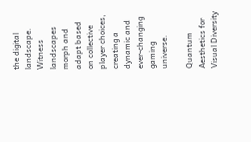the digital landscape. Witness landscapes morph and adapt based on collective player choices, creating a dynamic and ever-changing gaming universe.

Quantum Aesthetics for Visual Diversity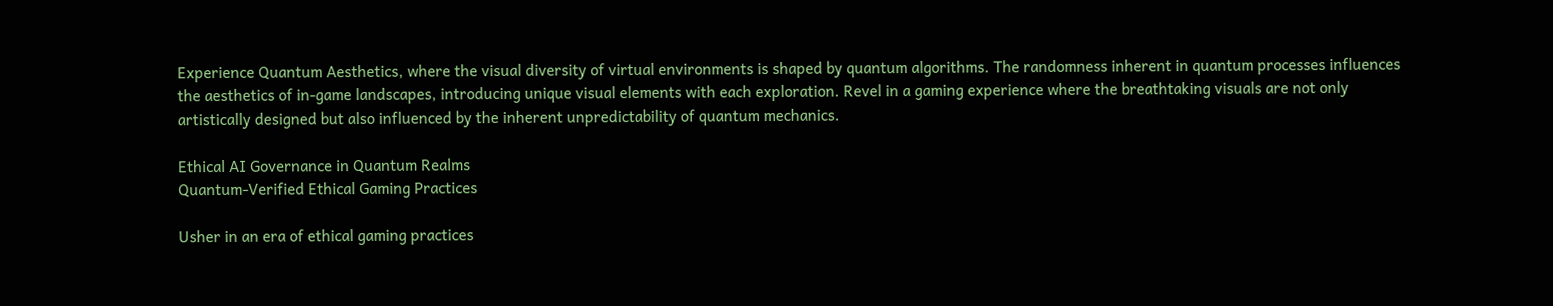Experience Quantum Aesthetics, where the visual diversity of virtual environments is shaped by quantum algorithms. The randomness inherent in quantum processes influences the aesthetics of in-game landscapes, introducing unique visual elements with each exploration. Revel in a gaming experience where the breathtaking visuals are not only artistically designed but also influenced by the inherent unpredictability of quantum mechanics.

Ethical AI Governance in Quantum Realms
Quantum-Verified Ethical Gaming Practices

Usher in an era of ethical gaming practices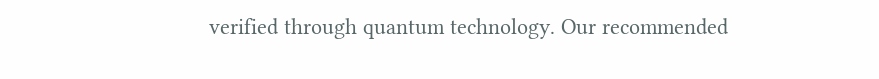verified through quantum technology. Our recommended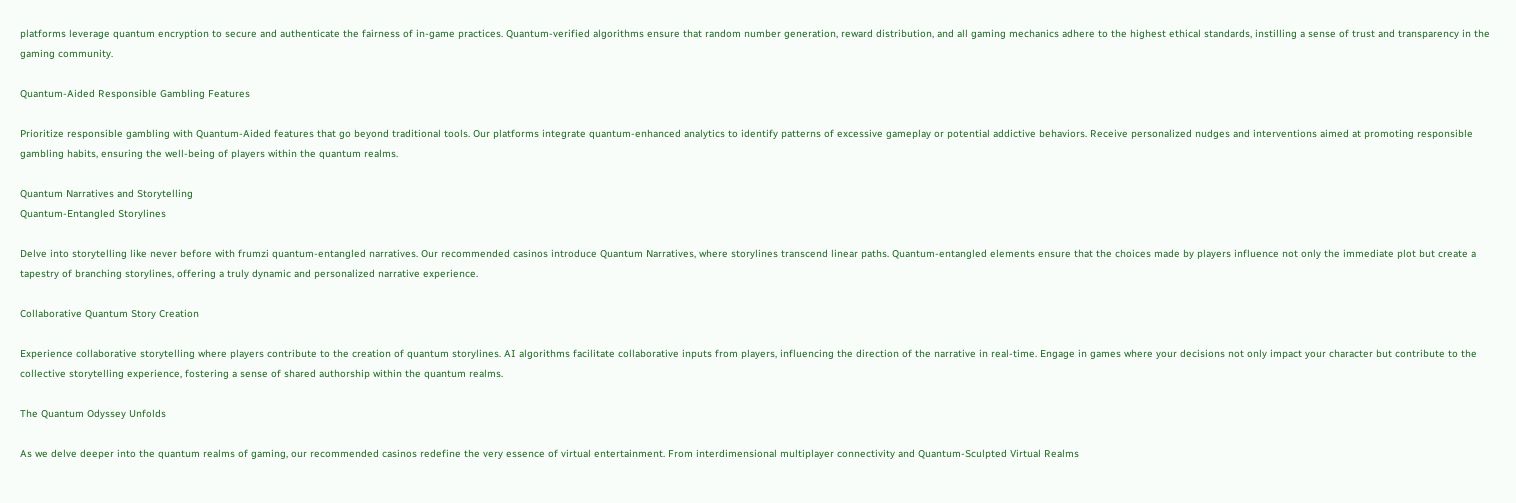platforms leverage quantum encryption to secure and authenticate the fairness of in-game practices. Quantum-verified algorithms ensure that random number generation, reward distribution, and all gaming mechanics adhere to the highest ethical standards, instilling a sense of trust and transparency in the gaming community.

Quantum-Aided Responsible Gambling Features

Prioritize responsible gambling with Quantum-Aided features that go beyond traditional tools. Our platforms integrate quantum-enhanced analytics to identify patterns of excessive gameplay or potential addictive behaviors. Receive personalized nudges and interventions aimed at promoting responsible gambling habits, ensuring the well-being of players within the quantum realms.

Quantum Narratives and Storytelling
Quantum-Entangled Storylines

Delve into storytelling like never before with frumzi quantum-entangled narratives. Our recommended casinos introduce Quantum Narratives, where storylines transcend linear paths. Quantum-entangled elements ensure that the choices made by players influence not only the immediate plot but create a tapestry of branching storylines, offering a truly dynamic and personalized narrative experience.

Collaborative Quantum Story Creation

Experience collaborative storytelling where players contribute to the creation of quantum storylines. AI algorithms facilitate collaborative inputs from players, influencing the direction of the narrative in real-time. Engage in games where your decisions not only impact your character but contribute to the collective storytelling experience, fostering a sense of shared authorship within the quantum realms.

The Quantum Odyssey Unfolds

As we delve deeper into the quantum realms of gaming, our recommended casinos redefine the very essence of virtual entertainment. From interdimensional multiplayer connectivity and Quantum-Sculpted Virtual Realms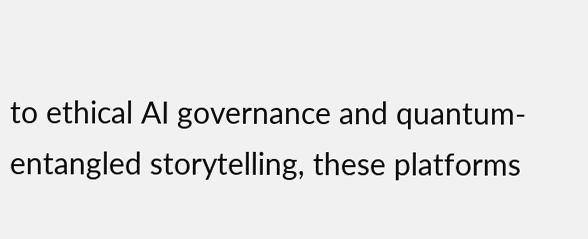to ethical AI governance and quantum-entangled storytelling, these platforms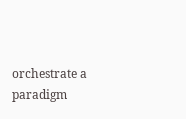orchestrate a paradigm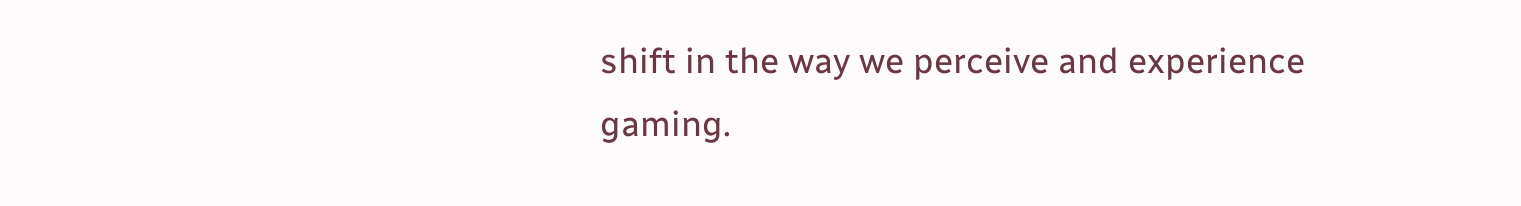shift in the way we perceive and experience gaming.